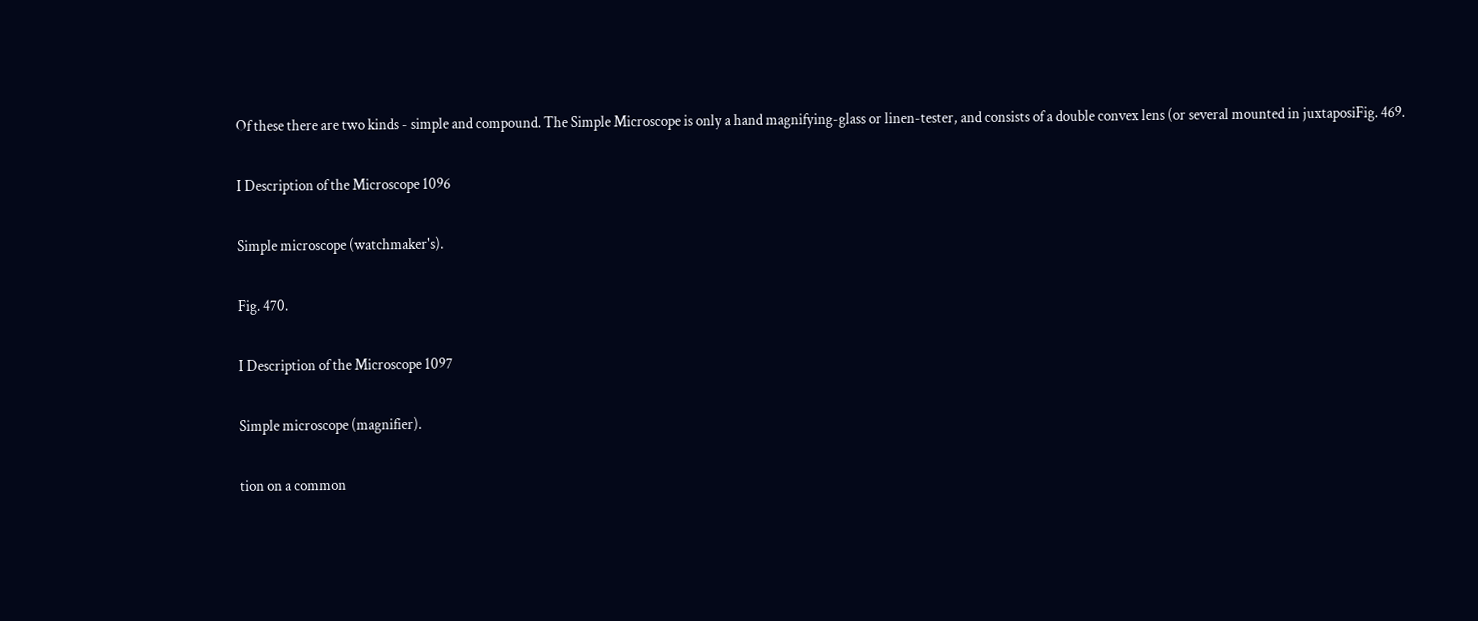Of these there are two kinds - simple and compound. The Simple Microscope is only a hand magnifying-glass or linen-tester, and consists of a double convex lens (or several mounted in juxtaposiFig. 469.

I Description of the Microscope 1096

Simple microscope (watchmaker's).

Fig. 470.

I Description of the Microscope 1097

Simple microscope (magnifier).

tion on a common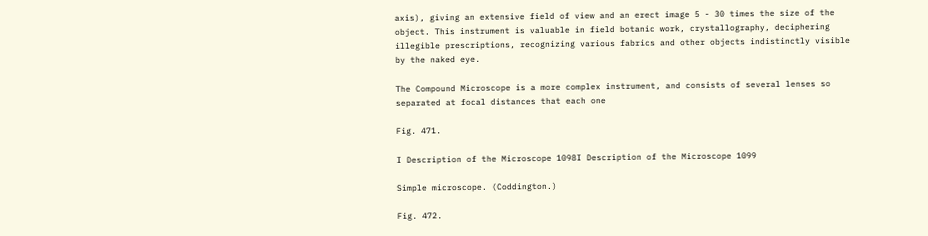axis), giving an extensive field of view and an erect image 5 - 30 times the size of the object. This instrument is valuable in field botanic work, crystallography, deciphering illegible prescriptions, recognizing various fabrics and other objects indistinctly visible by the naked eye.

The Compound Microscope is a more complex instrument, and consists of several lenses so separated at focal distances that each one

Fig. 471.

I Description of the Microscope 1098I Description of the Microscope 1099

Simple microscope. (Coddington.)

Fig. 472.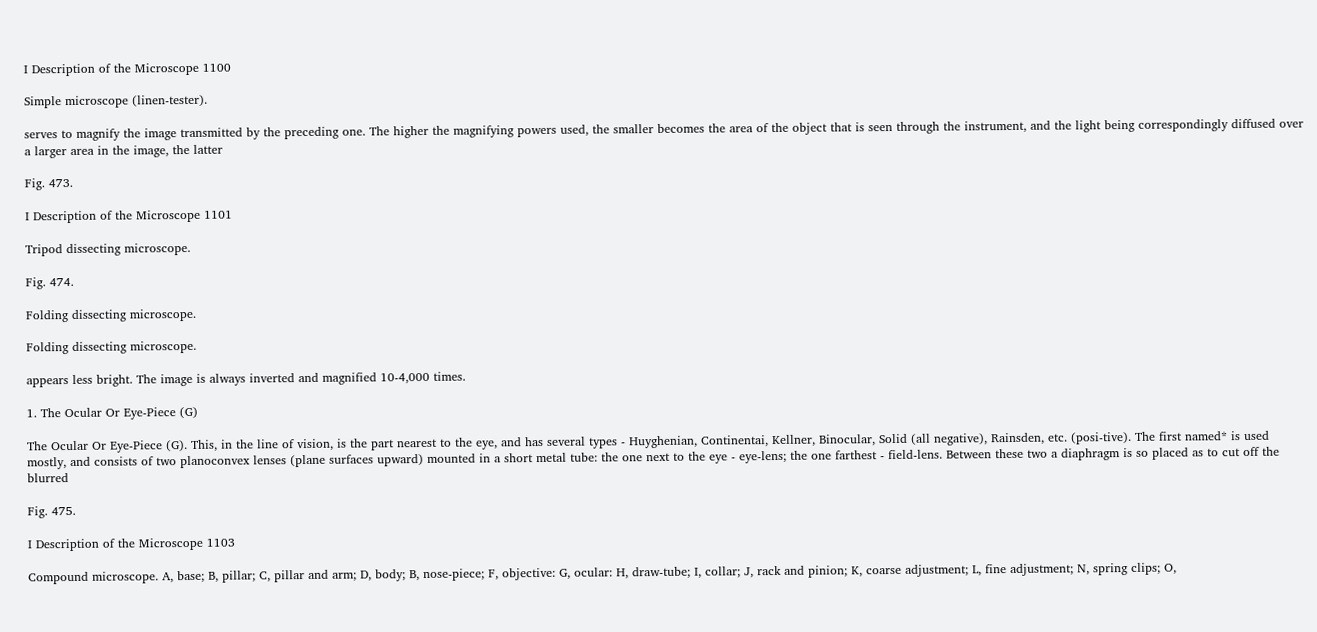I Description of the Microscope 1100

Simple microscope (linen-tester).

serves to magnify the image transmitted by the preceding one. The higher the magnifying powers used, the smaller becomes the area of the object that is seen through the instrument, and the light being correspondingly diffused over a larger area in the image, the latter

Fig. 473.

I Description of the Microscope 1101

Tripod dissecting microscope.

Fig. 474.

Folding dissecting microscope.

Folding dissecting microscope.

appears less bright. The image is always inverted and magnified 10-4,000 times.

1. The Ocular Or Eye-Piece (G)

The Ocular Or Eye-Piece (G). This, in the line of vision, is the part nearest to the eye, and has several types - Huyghenian, Continentai, Kellner, Binocular, Solid (all negative), Rainsden, etc. (posi-tive). The first named* is used mostly, and consists of two planoconvex lenses (plane surfaces upward) mounted in a short metal tube: the one next to the eye - eye-lens; the one farthest - field-lens. Between these two a diaphragm is so placed as to cut off the blurred

Fig. 475.

I Description of the Microscope 1103

Compound microscope. A, base; B, pillar; C, pillar and arm; D, body; B, nose-piece; F, objective: G, ocular: H, draw-tube; I, collar; J, rack and pinion; K, coarse adjustment; L, fine adjustment; N, spring clips; O,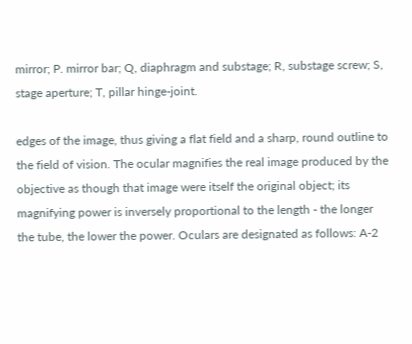mirror; P. mirror bar; Q, diaphragm and substage; R, substage screw; S, stage aperture; T, pillar hinge-joint.

edges of the image, thus giving a flat field and a sharp, round outline to the field of vision. The ocular magnifies the real image produced by the objective as though that image were itself the original object; its magnifying power is inversely proportional to the length - the longer the tube, the lower the power. Oculars are designated as follows: A-2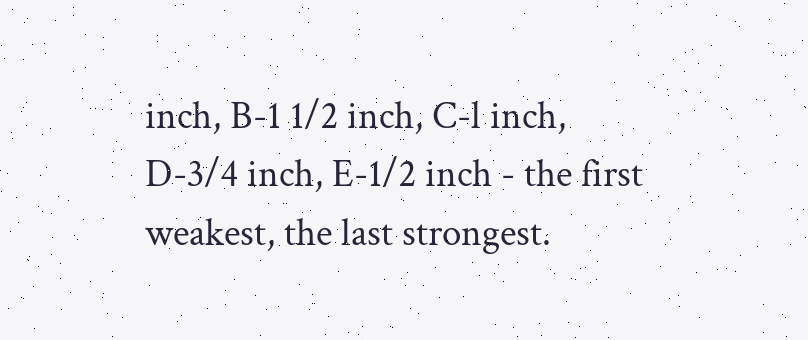inch, B-1 1/2 inch, C-l inch, D-3/4 inch, E-1/2 inch - the first weakest, the last strongest.